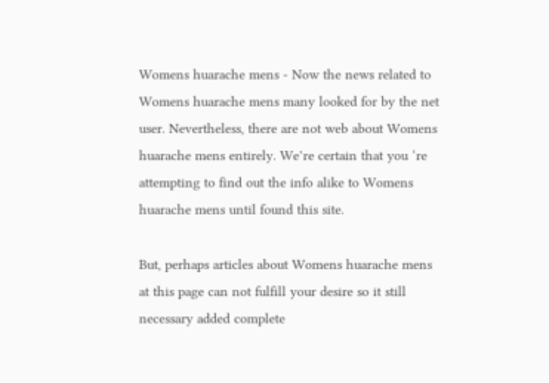Womens huarache mens - Now the news related to Womens huarache mens many looked for by the net user. Nevertheless, there are not web about Womens huarache mens entirely. We’re certain that you ‘re attempting to find out the info alike to Womens huarache mens until found this site.

But, perhaps articles about Womens huarache mens at this page can not fulfill your desire so it still necessary added complete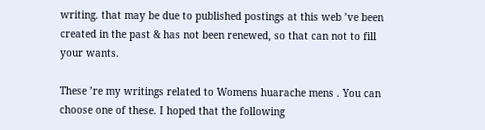writing. that may be due to published postings at this web ’ve been created in the past & has not been renewed, so that can not to fill your wants.

These ’re my writings related to Womens huarache mens . You can choose one of these. I hoped that the following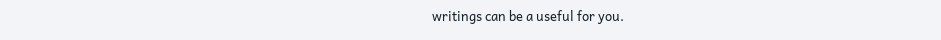writings can be a useful for you.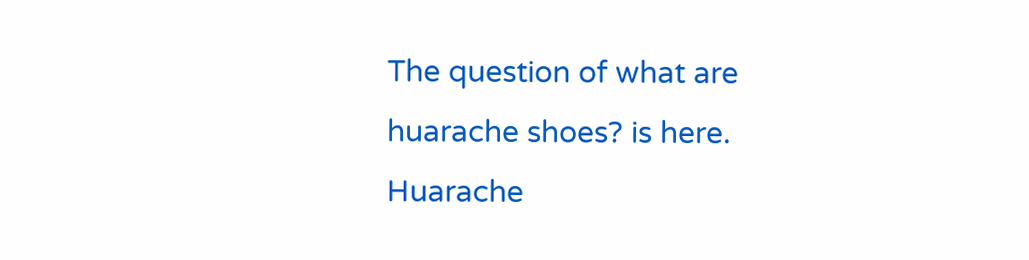The question of what are huarache shoes? is here. Huarache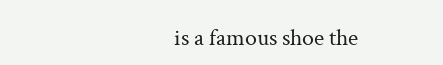is a famous shoe the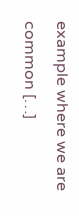example where we are common […]